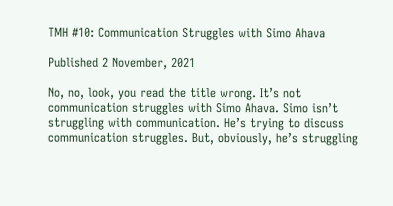TMH #10: Communication Struggles with Simo Ahava

Published 2 November, 2021

No, no, look, you read the title wrong. It’s not communication struggles with Simo Ahava. Simo isn’t struggling with communication. He’s trying to discuss communication struggles. But, obviously, he’s struggling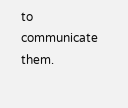to communicate them.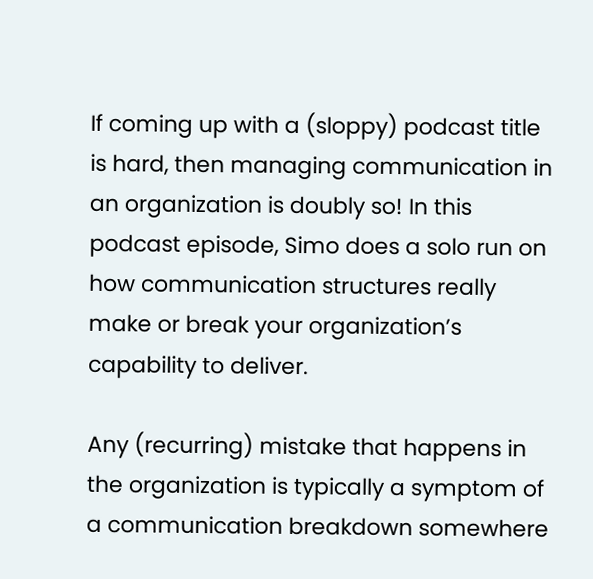If coming up with a (sloppy) podcast title is hard, then managing communication in an organization is doubly so! In this podcast episode, Simo does a solo run on how communication structures really make or break your organization’s capability to deliver.

Any (recurring) mistake that happens in the organization is typically a symptom of a communication breakdown somewhere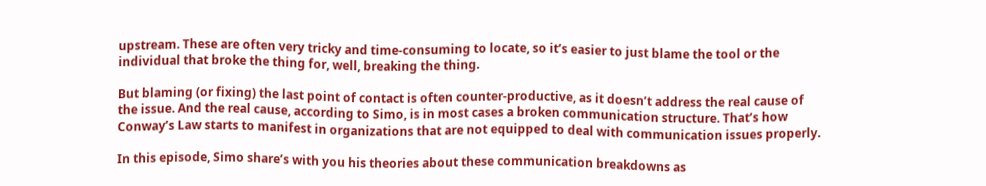upstream. These are often very tricky and time-consuming to locate, so it’s easier to just blame the tool or the individual that broke the thing for, well, breaking the thing.

But blaming (or fixing) the last point of contact is often counter-productive, as it doesn’t address the real cause of the issue. And the real cause, according to Simo, is in most cases a broken communication structure. That’s how Conway’s Law starts to manifest in organizations that are not equipped to deal with communication issues properly.

In this episode, Simo share’s with you his theories about these communication breakdowns as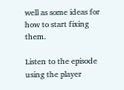well as some ideas for how to start fixing them.

Listen to the episode using the player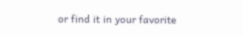or find it in your favorite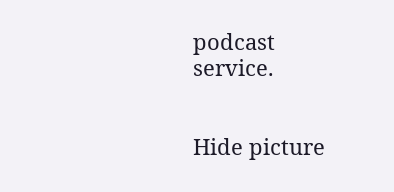podcast service.


Hide picture